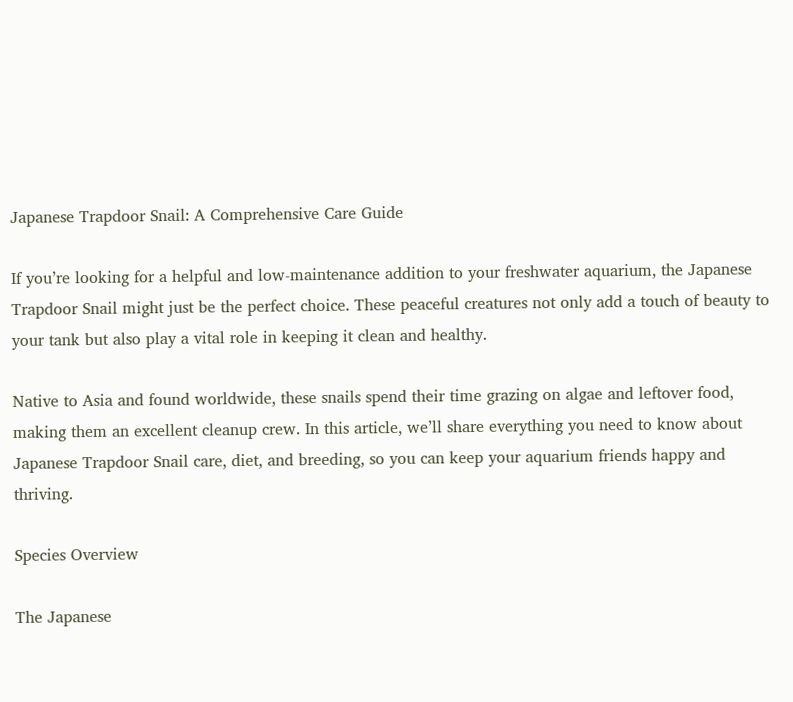Japanese Trapdoor Snail: A Comprehensive Care Guide

If you’re looking for a helpful and low-maintenance addition to your freshwater aquarium, the Japanese Trapdoor Snail might just be the perfect choice. These peaceful creatures not only add a touch of beauty to your tank but also play a vital role in keeping it clean and healthy.

Native to Asia and found worldwide, these snails spend their time grazing on algae and leftover food, making them an excellent cleanup crew. In this article, we’ll share everything you need to know about Japanese Trapdoor Snail care, diet, and breeding, so you can keep your aquarium friends happy and thriving.

Species Overview

The Japanese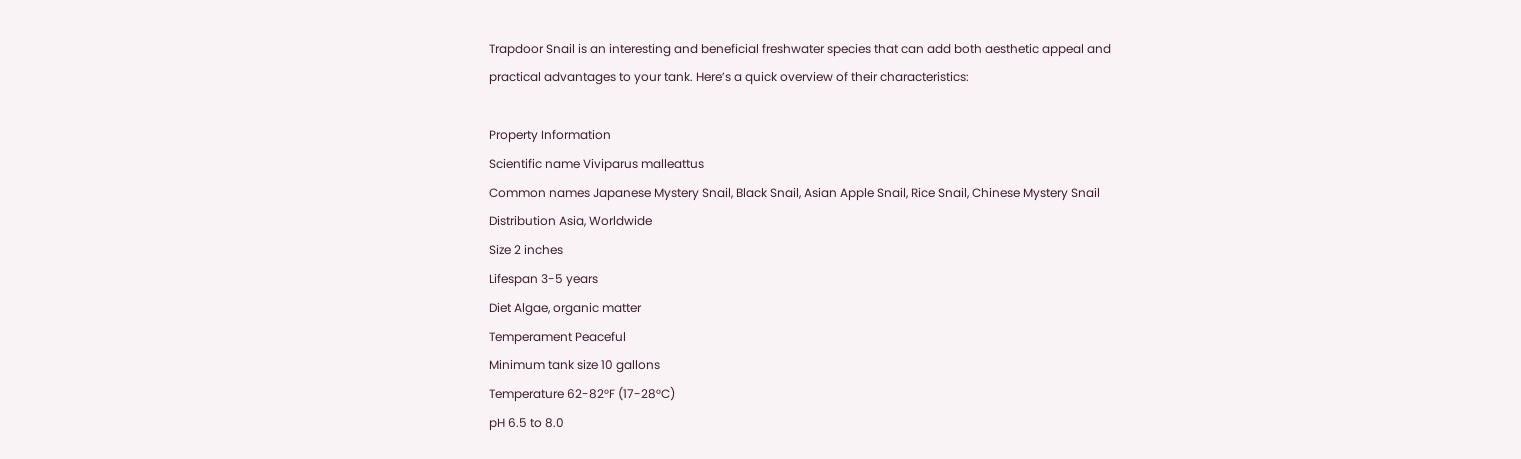Trapdoor Snail is an interesting and beneficial freshwater species that can add both aesthetic appeal and practical advantages to your tank. Here’s a quick overview of their characteristics:

Property Information
Scientific name Viviparus malleattus
Common names Japanese Mystery Snail, Black Snail, Asian Apple Snail, Rice Snail, Chinese Mystery Snail
Distribution Asia, Worldwide
Size 2 inches
Lifespan 3-5 years
Diet Algae, organic matter
Temperament Peaceful
Minimum tank size 10 gallons
Temperature 62-82°F (17-28°C)
pH 6.5 to 8.0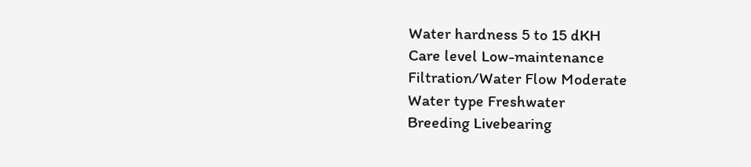Water hardness 5 to 15 dKH
Care level Low-maintenance
Filtration/Water Flow Moderate
Water type Freshwater
Breeding Livebearing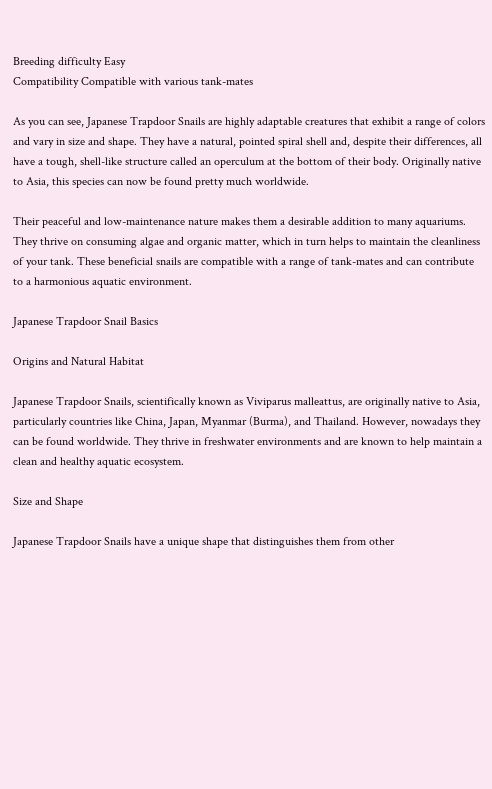Breeding difficulty Easy
Compatibility Compatible with various tank-mates

As you can see, Japanese Trapdoor Snails are highly adaptable creatures that exhibit a range of colors and vary in size and shape. They have a natural, pointed spiral shell and, despite their differences, all have a tough, shell-like structure called an operculum at the bottom of their body. Originally native to Asia, this species can now be found pretty much worldwide.

Their peaceful and low-maintenance nature makes them a desirable addition to many aquariums. They thrive on consuming algae and organic matter, which in turn helps to maintain the cleanliness of your tank. These beneficial snails are compatible with a range of tank-mates and can contribute to a harmonious aquatic environment.

Japanese Trapdoor Snail Basics

Origins and Natural Habitat

Japanese Trapdoor Snails, scientifically known as Viviparus malleattus, are originally native to Asia, particularly countries like China, Japan, Myanmar (Burma), and Thailand. However, nowadays they can be found worldwide. They thrive in freshwater environments and are known to help maintain a clean and healthy aquatic ecosystem.

Size and Shape

Japanese Trapdoor Snails have a unique shape that distinguishes them from other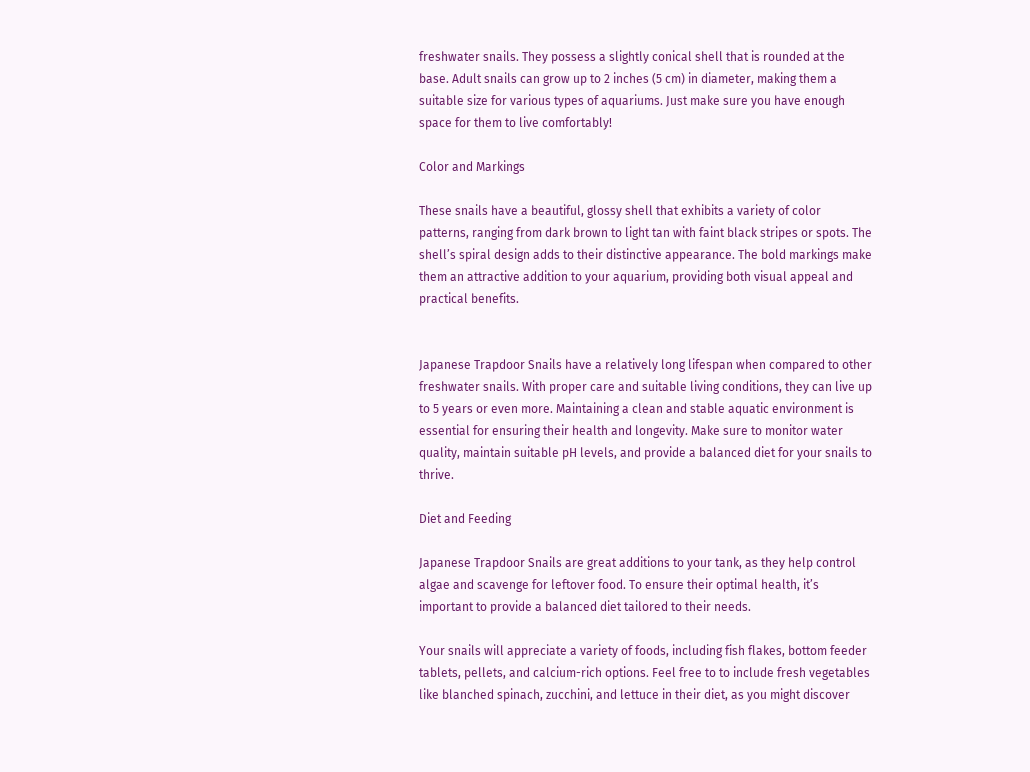freshwater snails. They possess a slightly conical shell that is rounded at the base. Adult snails can grow up to 2 inches (5 cm) in diameter, making them a suitable size for various types of aquariums. Just make sure you have enough space for them to live comfortably!

Color and Markings

These snails have a beautiful, glossy shell that exhibits a variety of color patterns, ranging from dark brown to light tan with faint black stripes or spots. The shell’s spiral design adds to their distinctive appearance. The bold markings make them an attractive addition to your aquarium, providing both visual appeal and practical benefits.


Japanese Trapdoor Snails have a relatively long lifespan when compared to other freshwater snails. With proper care and suitable living conditions, they can live up to 5 years or even more. Maintaining a clean and stable aquatic environment is essential for ensuring their health and longevity. Make sure to monitor water quality, maintain suitable pH levels, and provide a balanced diet for your snails to thrive.

Diet and Feeding

Japanese Trapdoor Snails are great additions to your tank, as they help control algae and scavenge for leftover food. To ensure their optimal health, it’s important to provide a balanced diet tailored to their needs.

Your snails will appreciate a variety of foods, including fish flakes, bottom feeder tablets, pellets, and calcium-rich options. Feel free to to include fresh vegetables like blanched spinach, zucchini, and lettuce in their diet, as you might discover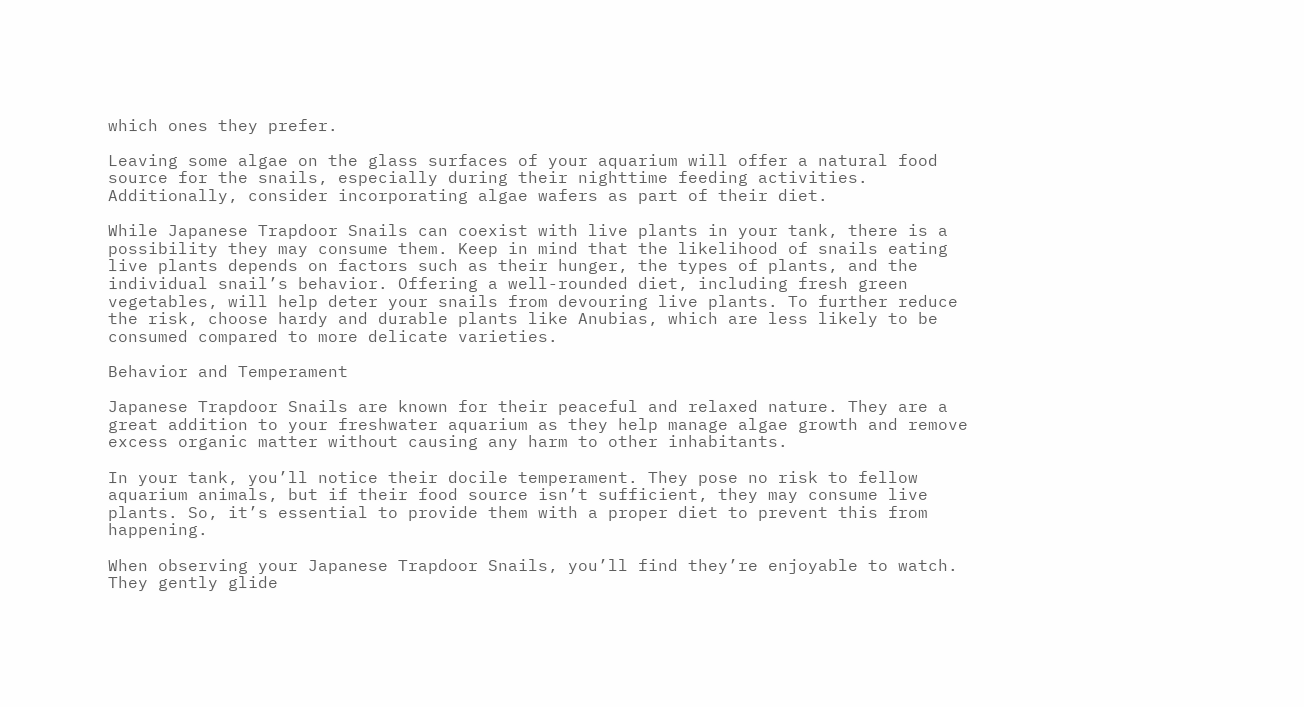which ones they prefer.

Leaving some algae on the glass surfaces of your aquarium will offer a natural food source for the snails, especially during their nighttime feeding activities. Additionally, consider incorporating algae wafers as part of their diet.

While Japanese Trapdoor Snails can coexist with live plants in your tank, there is a possibility they may consume them. Keep in mind that the likelihood of snails eating live plants depends on factors such as their hunger, the types of plants, and the individual snail’s behavior. Offering a well-rounded diet, including fresh green vegetables, will help deter your snails from devouring live plants. To further reduce the risk, choose hardy and durable plants like Anubias, which are less likely to be consumed compared to more delicate varieties.

Behavior and Temperament

Japanese Trapdoor Snails are known for their peaceful and relaxed nature. They are a great addition to your freshwater aquarium as they help manage algae growth and remove excess organic matter without causing any harm to other inhabitants.

In your tank, you’ll notice their docile temperament. They pose no risk to fellow aquarium animals, but if their food source isn’t sufficient, they may consume live plants. So, it’s essential to provide them with a proper diet to prevent this from happening.

When observing your Japanese Trapdoor Snails, you’ll find they’re enjoyable to watch. They gently glide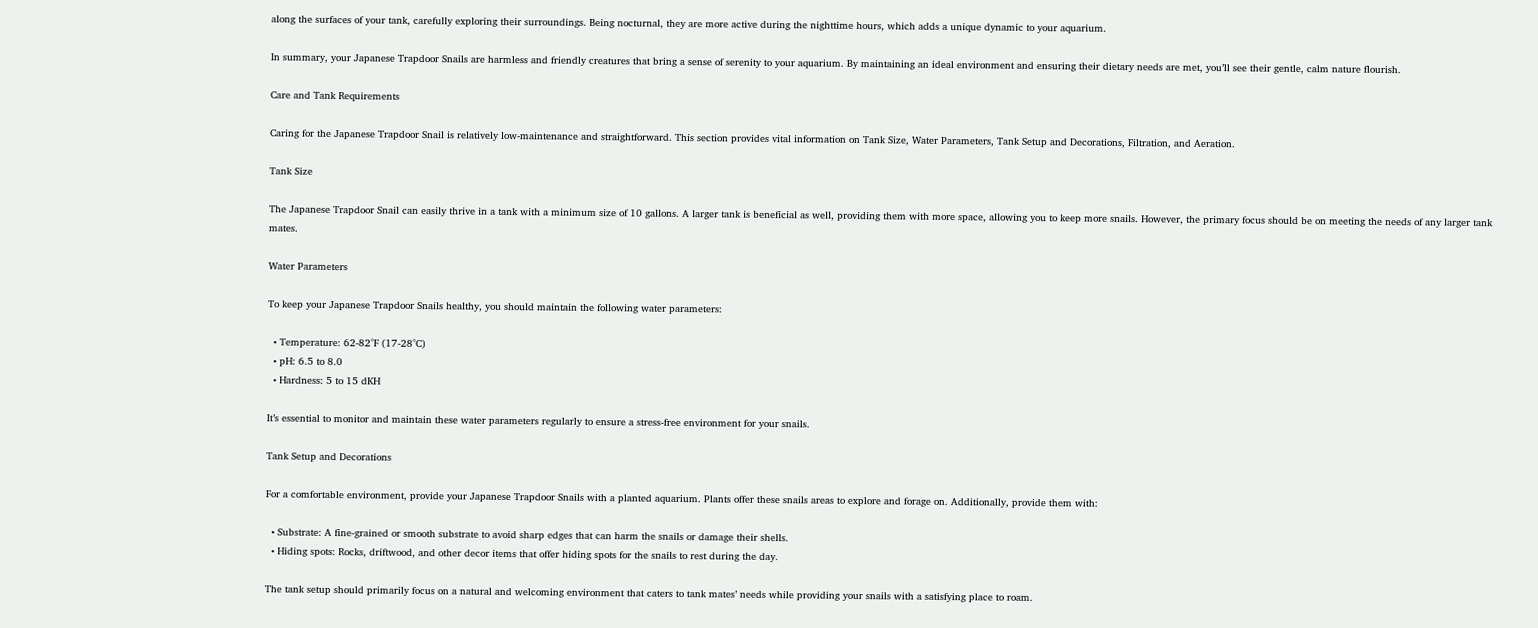along the surfaces of your tank, carefully exploring their surroundings. Being nocturnal, they are more active during the nighttime hours, which adds a unique dynamic to your aquarium.

In summary, your Japanese Trapdoor Snails are harmless and friendly creatures that bring a sense of serenity to your aquarium. By maintaining an ideal environment and ensuring their dietary needs are met, you’ll see their gentle, calm nature flourish.

Care and Tank Requirements

Caring for the Japanese Trapdoor Snail is relatively low-maintenance and straightforward. This section provides vital information on Tank Size, Water Parameters, Tank Setup and Decorations, Filtration, and Aeration.

Tank Size

The Japanese Trapdoor Snail can easily thrive in a tank with a minimum size of 10 gallons. A larger tank is beneficial as well, providing them with more space, allowing you to keep more snails. However, the primary focus should be on meeting the needs of any larger tank mates.

Water Parameters

To keep your Japanese Trapdoor Snails healthy, you should maintain the following water parameters:

  • Temperature: 62-82°F (17-28°C)
  • pH: 6.5 to 8.0
  • Hardness: 5 to 15 dKH

It’s essential to monitor and maintain these water parameters regularly to ensure a stress-free environment for your snails.

Tank Setup and Decorations

For a comfortable environment, provide your Japanese Trapdoor Snails with a planted aquarium. Plants offer these snails areas to explore and forage on. Additionally, provide them with:

  • Substrate: A fine-grained or smooth substrate to avoid sharp edges that can harm the snails or damage their shells.
  • Hiding spots: Rocks, driftwood, and other decor items that offer hiding spots for the snails to rest during the day.

The tank setup should primarily focus on a natural and welcoming environment that caters to tank mates’ needs while providing your snails with a satisfying place to roam.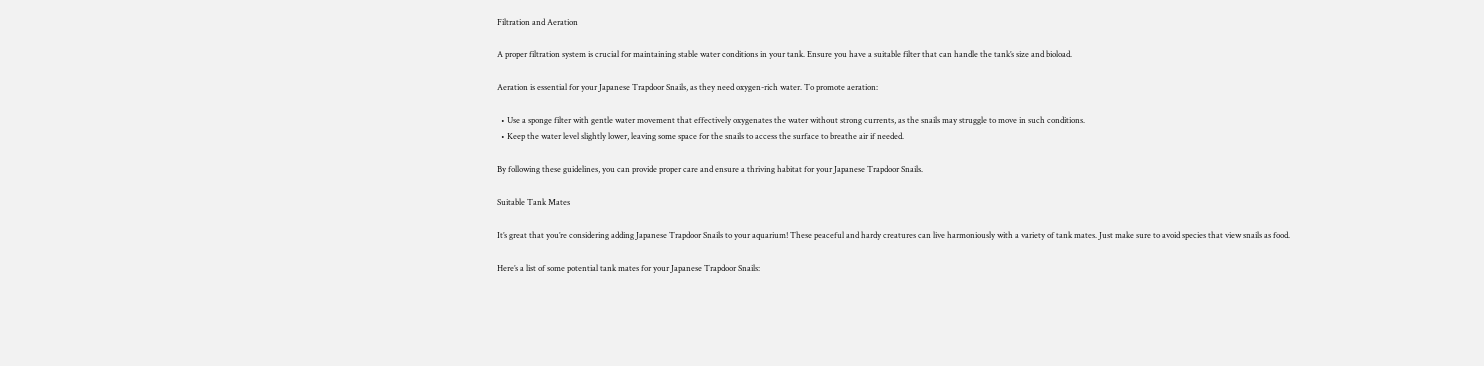Filtration and Aeration

A proper filtration system is crucial for maintaining stable water conditions in your tank. Ensure you have a suitable filter that can handle the tank’s size and bioload.

Aeration is essential for your Japanese Trapdoor Snails, as they need oxygen-rich water. To promote aeration:

  • Use a sponge filter with gentle water movement that effectively oxygenates the water without strong currents, as the snails may struggle to move in such conditions.
  • Keep the water level slightly lower, leaving some space for the snails to access the surface to breathe air if needed.

By following these guidelines, you can provide proper care and ensure a thriving habitat for your Japanese Trapdoor Snails.

Suitable Tank Mates

It’s great that you’re considering adding Japanese Trapdoor Snails to your aquarium! These peaceful and hardy creatures can live harmoniously with a variety of tank mates. Just make sure to avoid species that view snails as food.

Here’s a list of some potential tank mates for your Japanese Trapdoor Snails: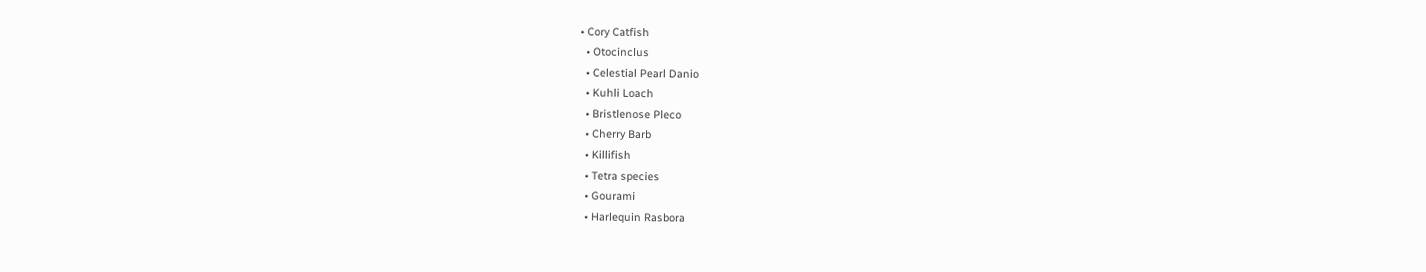• Cory Catfish
  • Otocinclus
  • Celestial Pearl Danio
  • Kuhli Loach
  • Bristlenose Pleco
  • Cherry Barb
  • Killifish
  • Tetra species
  • Gourami
  • Harlequin Rasbora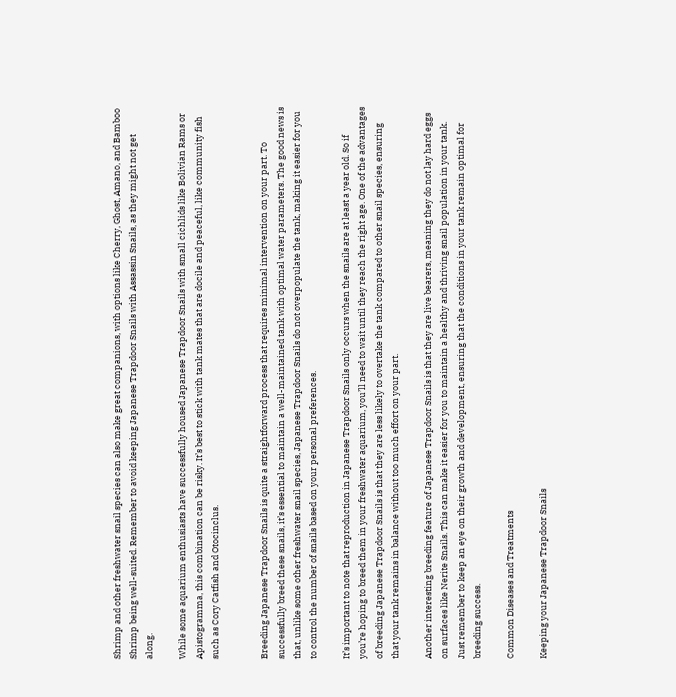Shrimp and other freshwater snail species can also make great companions, with options like Cherry, Ghost, Amano, and Bamboo Shrimp being well-suited. Remember to avoid keeping Japanese Trapdoor Snails with Assassin Snails, as they might not get along.

While some aquarium enthusiasts have successfully housed Japanese Trapdoor Snails with small cichlids like Bolivian Rams or Apistogramma, this combination can be risky. It’s best to stick with tank mates that are docile and peaceful, like community fish such as Cory Catfish and Otocinclus.


Breeding Japanese Trapdoor Snails is quite a straightforward process that requires minimal intervention on your part. To successfully breed these snails, it’s essential to maintain a well-maintained tank with optimal water parameters. The good news is that, unlike some other freshwater snail species, Japanese Trapdoor Snails do not overpopulate the tank, making it easier for you to control the number of snails based on your personal preferences.

It’s important to note that reproduction in Japanese Trapdoor Snails only occurs when the snails are at least a year old. So if you’re hoping to breed them in your freshwater aquarium, you’ll need to wait until they reach the right age. One of the advantages of breeding Japanese Trapdoor Snails is that they are less likely to overtake the tank compared to other snail species, ensuring that your tank remains in balance without too much effort on your part.

Another interesting breeding feature of Japanese Trapdoor Snails is that they are live bearers, meaning they do not lay hard eggs on surfaces like Nerite Snails. This can make it easier for you to maintain a healthy and thriving snail population in your tank. Just remember to keep an eye on their growth and development, ensuring that the conditions in your tank remain optimal for breeding success.

Common Diseases and Treatments

Keeping your Japanese Trapdoor Snails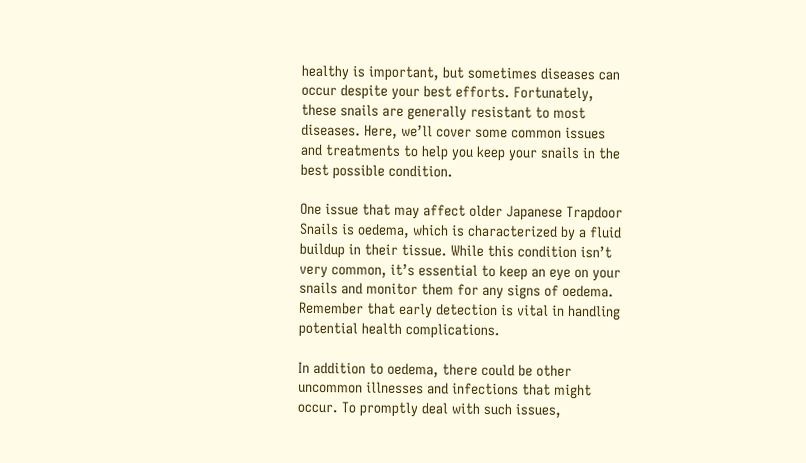healthy is important, but sometimes diseases can occur despite your best efforts. Fortunately, these snails are generally resistant to most diseases. Here, we’ll cover some common issues and treatments to help you keep your snails in the best possible condition.

One issue that may affect older Japanese Trapdoor Snails is oedema, which is characterized by a fluid buildup in their tissue. While this condition isn’t very common, it’s essential to keep an eye on your snails and monitor them for any signs of oedema. Remember that early detection is vital in handling potential health complications.

In addition to oedema, there could be other uncommon illnesses and infections that might occur. To promptly deal with such issues,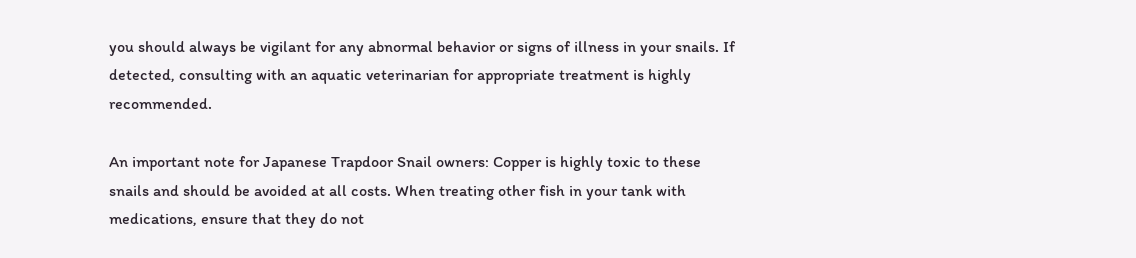you should always be vigilant for any abnormal behavior or signs of illness in your snails. If detected, consulting with an aquatic veterinarian for appropriate treatment is highly recommended.

An important note for Japanese Trapdoor Snail owners: Copper is highly toxic to these snails and should be avoided at all costs. When treating other fish in your tank with medications, ensure that they do not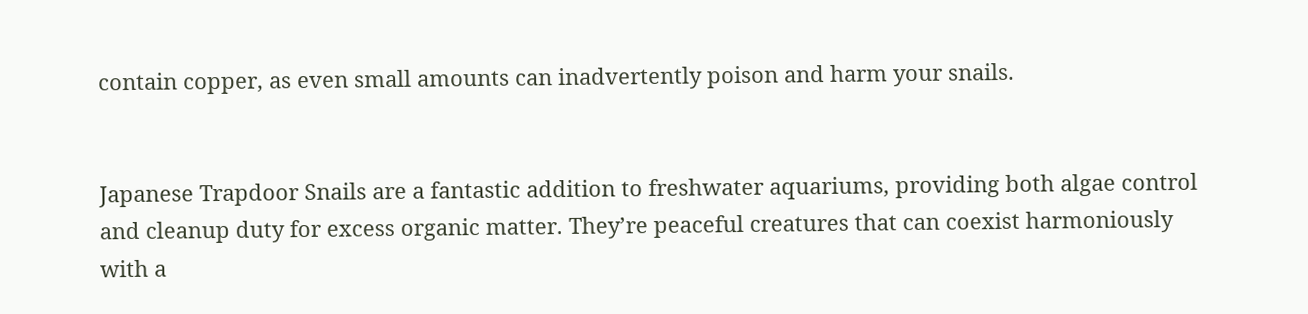contain copper, as even small amounts can inadvertently poison and harm your snails.


Japanese Trapdoor Snails are a fantastic addition to freshwater aquariums, providing both algae control and cleanup duty for excess organic matter. They’re peaceful creatures that can coexist harmoniously with a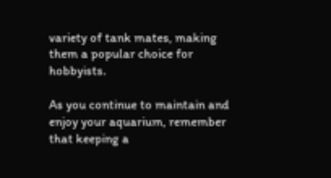variety of tank mates, making them a popular choice for hobbyists.

As you continue to maintain and enjoy your aquarium, remember that keeping a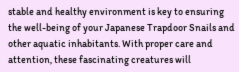stable and healthy environment is key to ensuring the well-being of your Japanese Trapdoor Snails and other aquatic inhabitants. With proper care and attention, these fascinating creatures will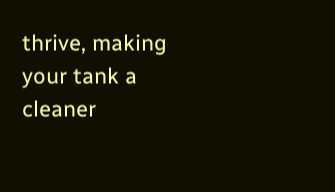thrive, making your tank a cleaner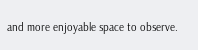and more enjoyable space to observe.